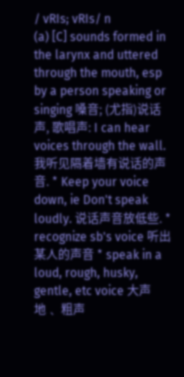/ vRIs; vRIs/ n
(a) [C] sounds formed in the larynx and uttered through the mouth, esp by a person speaking or singing 嗓音; (尤指)说话声, 歌唱声: I can hear voices through the wall. 我听见隔着墙有说话的声音. * Keep your voice down, ie Don't speak loudly. 说话声音放低些. * recognize sb's voice 听出某人的声音 * speak in a loud, rough, husky, gentle, etc voice 大声地﹑ 粗声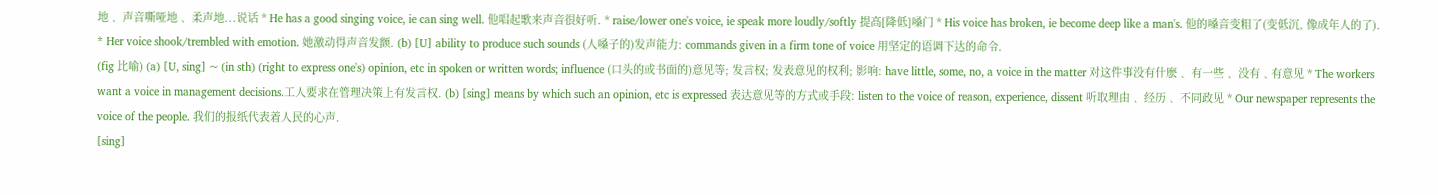地﹑ 声音嘶哑地﹑ 柔声地...说话 * He has a good singing voice, ie can sing well. 他唱起歌来声音很好听. * raise/lower one's voice, ie speak more loudly/softly 提高[降低]嗓门 * His voice has broken, ie become deep like a man's. 他的嗓音变粗了(变低沉, 像成年人的了). * Her voice shook/trembled with emotion. 她激动得声音发颤. (b) [U] ability to produce such sounds (人嗓子的)发声能力: commands given in a firm tone of voice 用坚定的语调下达的命令.
(fig 比喻) (a) [U, sing] ~ (in sth) (right to express one's) opinion, etc in spoken or written words; influence (口头的或书面的)意见等; 发言权; 发表意见的权利; 影响: have little, some, no, a voice in the matter 对这件事没有什麽﹑ 有一些﹑ 没有﹑有意见 * The workers want a voice in management decisions.工人要求在管理决策上有发言权. (b) [sing] means by which such an opinion, etc is expressed 表达意见等的方式或手段: listen to the voice of reason, experience, dissent 听取理由﹑ 经历﹑ 不同政见 * Our newspaper represents the voice of the people. 我们的报纸代表着人民的心声.
[sing]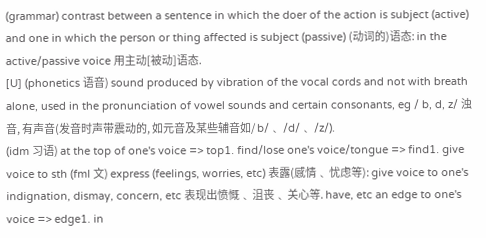(grammar) contrast between a sentence in which the doer of the action is subject (active) and one in which the person or thing affected is subject (passive) (动词的)语态: in the active/passive voice 用主动[被动]语态.
[U] (phonetics 语音) sound produced by vibration of the vocal cords and not with breath alone, used in the pronunciation of vowel sounds and certain consonants, eg / b, d, z/ 浊音, 有声音(发音时声带震动的, 如元音及某些辅音如/ b/﹑ /d/﹑ /z/).
(idm 习语) at the top of one's voice => top1. find/lose one's voice/tongue => find1. give voice to sth (fml 文) express (feelings, worries, etc) 表露(感情﹑ 忧虑等): give voice to one's indignation, dismay, concern, etc 表现出愤慨﹑ 沮丧﹑ 关心等. have, etc an edge to one's voice => edge1. in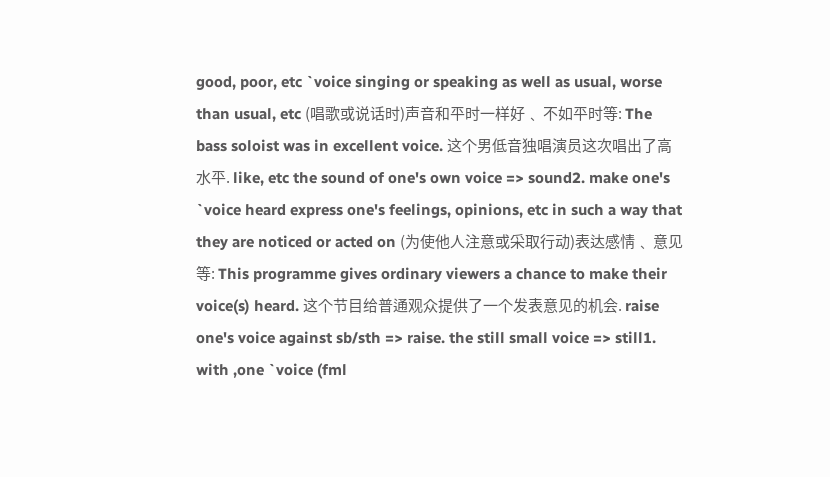good, poor, etc `voice singing or speaking as well as usual, worse than usual, etc (唱歌或说话时)声音和平时一样好﹑ 不如平时等: The bass soloist was in excellent voice. 这个男低音独唱演员这次唱出了高水平. like, etc the sound of one's own voice => sound2. make one's `voice heard express one's feelings, opinions, etc in such a way that they are noticed or acted on (为使他人注意或采取行动)表达感情﹑ 意见等: This programme gives ordinary viewers a chance to make their voice(s) heard. 这个节目给普通观众提供了一个发表意见的机会. raise one's voice against sb/sth => raise. the still small voice => still1. with ,one `voice (fml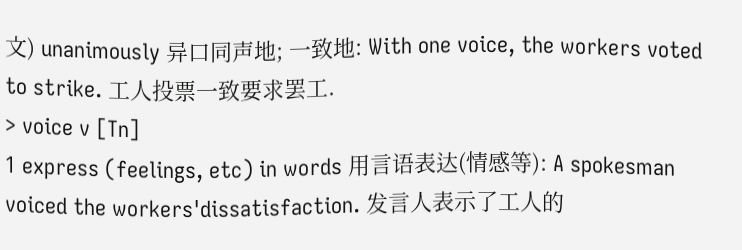文) unanimously 异口同声地; 一致地: With one voice, the workers voted to strike. 工人投票一致要求罢工.
> voice v [Tn]
1 express (feelings, etc) in words 用言语表达(情感等): A spokesman voiced the workers'dissatisfaction. 发言人表示了工人的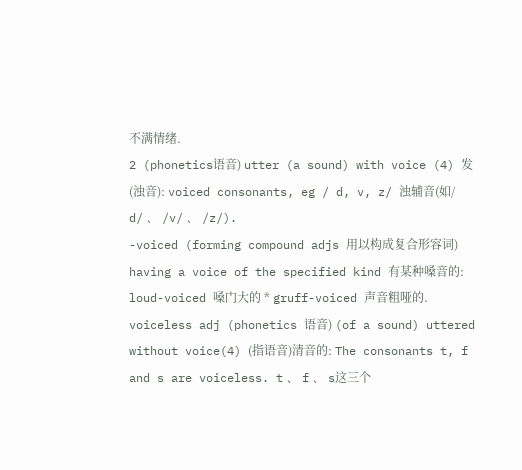不满情绪.
2 (phonetics语音) utter (a sound) with voice (4) 发(浊音): voiced consonants, eg / d, v, z/ 浊辅音(如/ d/﹑ /v/﹑ /z/).
-voiced (forming compound adjs 用以构成复合形容词) having a voice of the specified kind 有某种嗓音的: loud-voiced 嗓门大的 * gruff-voiced 声音粗哑的.
voiceless adj (phonetics 语音) (of a sound) uttered without voice(4) (指语音)清音的: The consonants t, f and s are voiceless. t﹑ f﹑ s这三个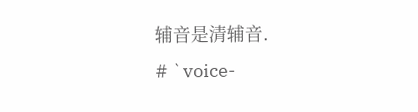辅音是清辅音.
# `voice-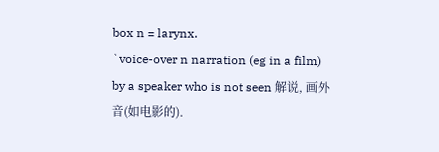box n = larynx.
`voice-over n narration (eg in a film) by a speaker who is not seen 解说, 画外音(如电影的).